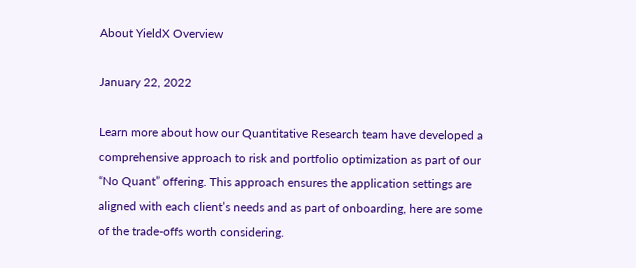About YieldX Overview

January 22, 2022

Learn more about how our Quantitative Research team have developed a comprehensive approach to risk and portfolio optimization as part of our “No Quant” offering. This approach ensures the application settings are aligned with each client’s needs and as part of onboarding, here are some of the trade-offs worth considering.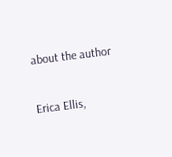about the author

Erica Ellis,